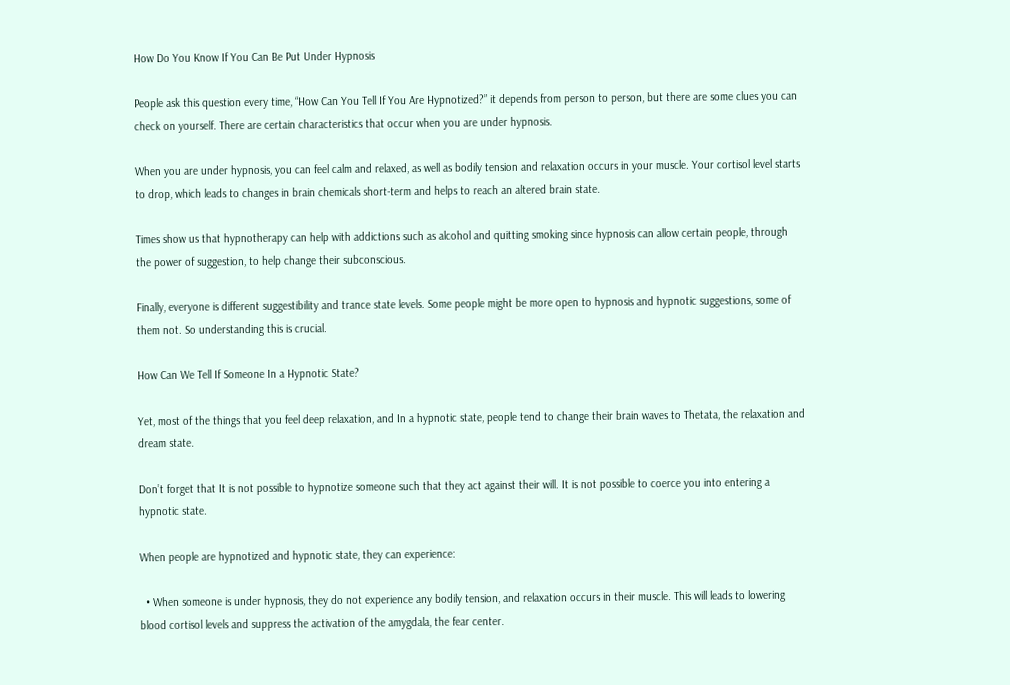How Do You Know If You Can Be Put Under Hypnosis

People ask this question every time, “How Can You Tell If You Are Hypnotized?” it depends from person to person, but there are some clues you can check on yourself. There are certain characteristics that occur when you are under hypnosis.

When you are under hypnosis, you can feel calm and relaxed, as well as bodily tension and relaxation occurs in your muscle. Your cortisol level starts to drop, which leads to changes in brain chemicals short-term and helps to reach an altered brain state.

Times show us that hypnotherapy can help with addictions such as alcohol and quitting smoking since hypnosis can allow certain people, through the power of suggestion, to help change their subconscious.

Finally, everyone is different suggestibility and trance state levels. Some people might be more open to hypnosis and hypnotic suggestions, some of them not. So understanding this is crucial.

How Can We Tell If Someone In a Hypnotic State?

Yet, most of the things that you feel deep relaxation, and In a hypnotic state, people tend to change their brain waves to Thetata, the relaxation and dream state.

Don’t forget that It is not possible to hypnotize someone such that they act against their will. It is not possible to coerce you into entering a hypnotic state.

When people are hypnotized and hypnotic state, they can experience:

  • When someone is under hypnosis, they do not experience any bodily tension, and relaxation occurs in their muscle. This will leads to lowering blood cortisol levels and suppress the activation of the amygdala, the fear center.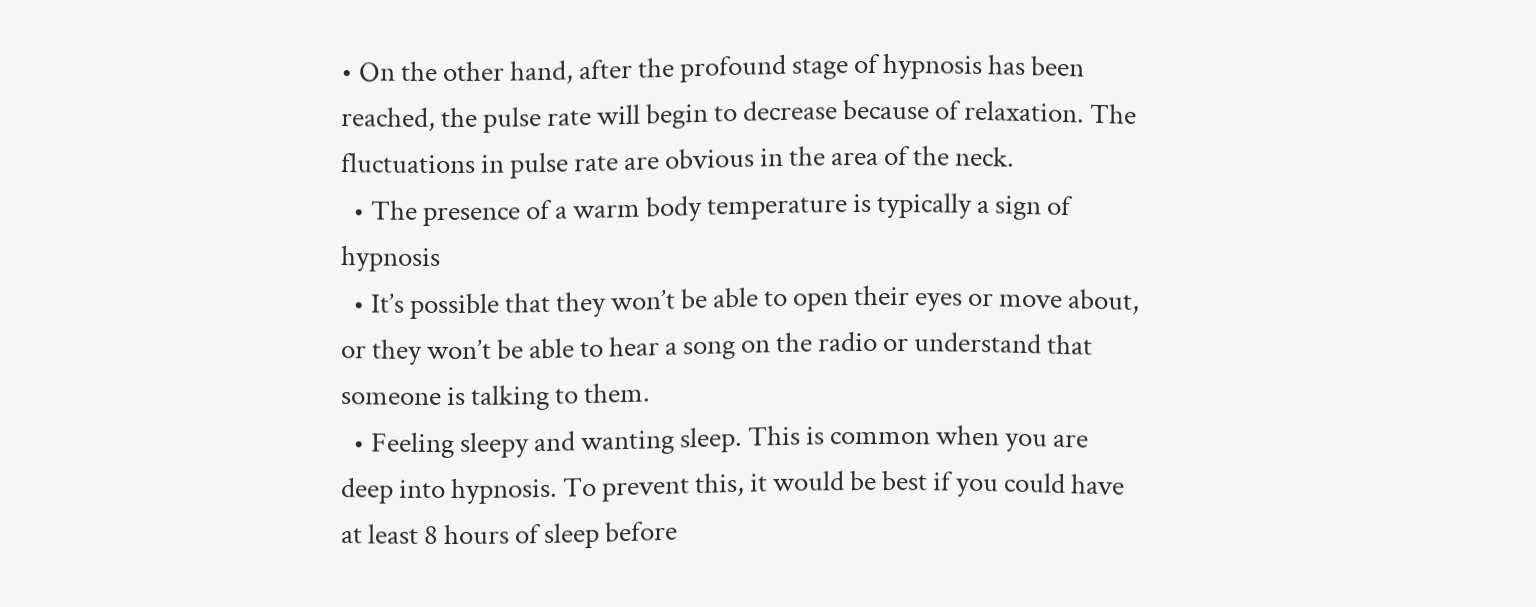• On the other hand, after the profound stage of hypnosis has been reached, the pulse rate will begin to decrease because of relaxation. The fluctuations in pulse rate are obvious in the area of the neck.
  • The presence of a warm body temperature is typically a sign of hypnosis
  • It’s possible that they won’t be able to open their eyes or move about, or they won’t be able to hear a song on the radio or understand that someone is talking to them.
  • Feeling sleepy and wanting sleep. This is common when you are deep into hypnosis. To prevent this, it would be best if you could have at least 8 hours of sleep before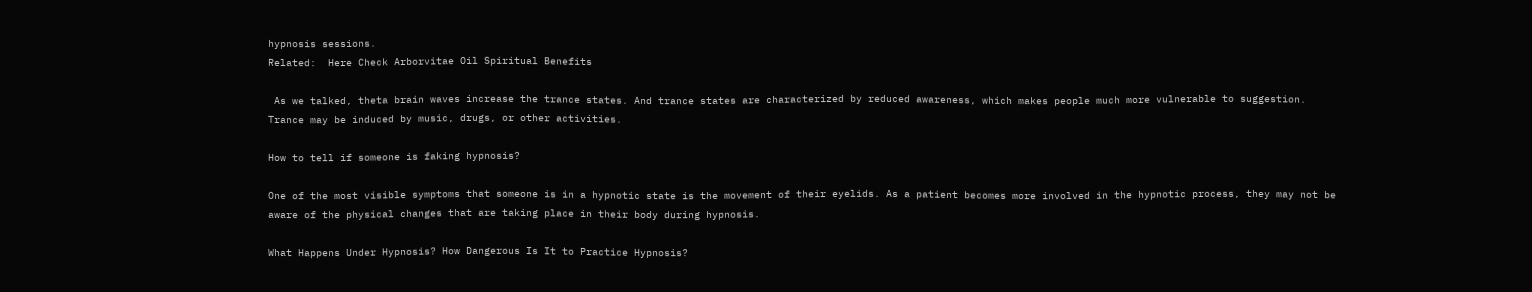hypnosis sessions.
Related:  Here Check Arborvitae Oil Spiritual Benefits

 As we talked, theta brain waves increase the trance states. And trance states are characterized by reduced awareness, which makes people much more vulnerable to suggestion. Trance may be induced by music, drugs, or other activities.

How to tell if someone is faking hypnosis?

One of the most visible symptoms that someone is in a hypnotic state is the movement of their eyelids. As a patient becomes more involved in the hypnotic process, they may not be aware of the physical changes that are taking place in their body during hypnosis.

What Happens Under Hypnosis? How Dangerous Is It to Practice Hypnosis?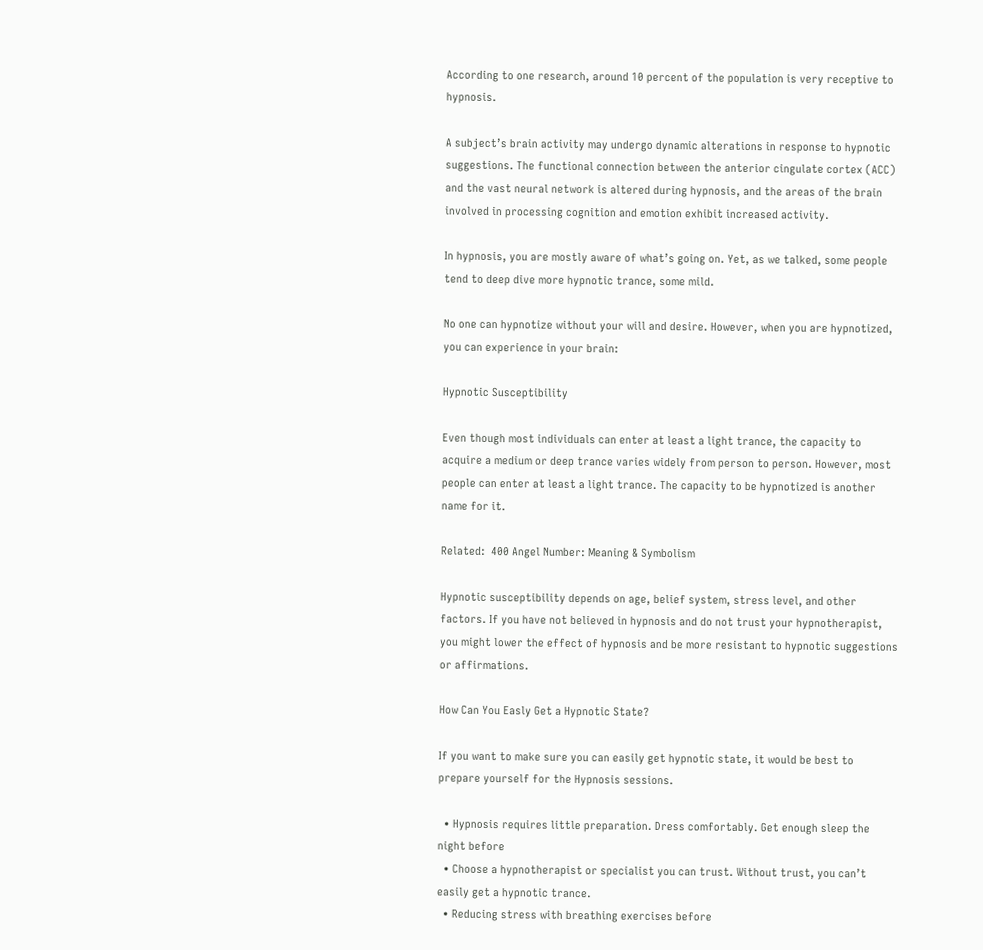According to one research, around 10 percent of the population is very receptive to hypnosis.

A subject’s brain activity may undergo dynamic alterations in response to hypnotic suggestions. The functional connection between the anterior cingulate cortex (ACC) and the vast neural network is altered during hypnosis, and the areas of the brain involved in processing cognition and emotion exhibit increased activity.

In hypnosis, you are mostly aware of what’s going on. Yet, as we talked, some people tend to deep dive more hypnotic trance, some mild.

No one can hypnotize without your will and desire. However, when you are hypnotized, you can experience in your brain:

Hypnotic Susceptibility

Even though most individuals can enter at least a light trance, the capacity to acquire a medium or deep trance varies widely from person to person. However, most people can enter at least a light trance. The capacity to be hypnotized is another name for it.

Related:  400 Angel Number: Meaning & Symbolism

Hypnotic susceptibility depends on age, belief system, stress level, and other factors. If you have not believed in hypnosis and do not trust your hypnotherapist, you might lower the effect of hypnosis and be more resistant to hypnotic suggestions or affirmations.

How Can You Easly Get a Hypnotic State?

If you want to make sure you can easily get hypnotic state, it would be best to prepare yourself for the Hypnosis sessions.

  • Hypnosis requires little preparation. Dress comfortably. Get enough sleep the night before
  • Choose a hypnotherapist or specialist you can trust. Without trust, you can’t easily get a hypnotic trance.
  • Reducing stress with breathing exercises before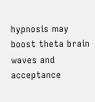hypnosis may boost theta brain waves and acceptance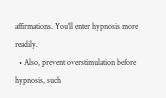affirmations. You’ll enter hypnosis more readily.
  • Also, prevent overstimulation before hypnosis, such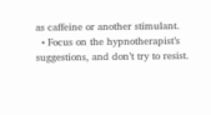as caffeine or another stimulant.
  • Focus on the hypnotherapist’s suggestions, and don’t try to resist.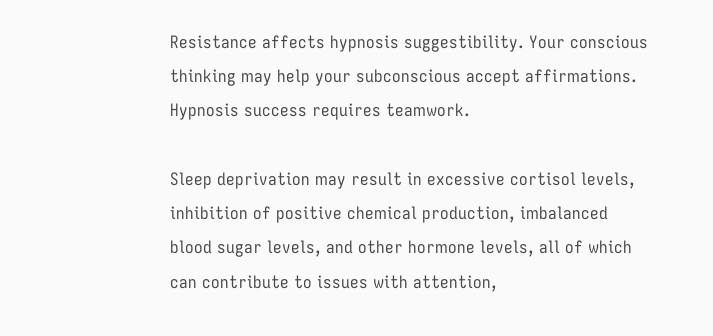Resistance affects hypnosis suggestibility. Your conscious thinking may help your subconscious accept affirmations. Hypnosis success requires teamwork.

Sleep deprivation may result in excessive cortisol levels, inhibition of positive chemical production, imbalanced blood sugar levels, and other hormone levels, all of which can contribute to issues with attention,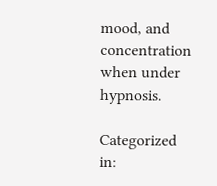mood, and concentration when under hypnosis.

Categorized in: